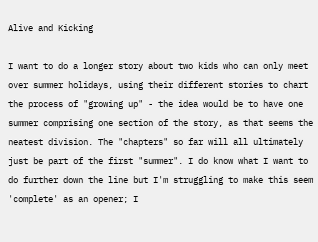Alive and Kicking

I want to do a longer story about two kids who can only meet over summer holidays, using their different stories to chart the process of "growing up" - the idea would be to have one summer comprising one section of the story, as that seems the neatest division. The "chapters" so far will all ultimately just be part of the first "summer". I do know what I want to do further down the line but I'm struggling to make this seem 'complete' as an opener; I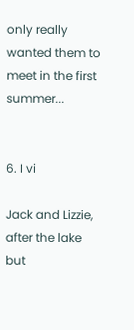only really wanted them to meet in the first summer...


6. I vi

Jack and Lizzie, after the lake but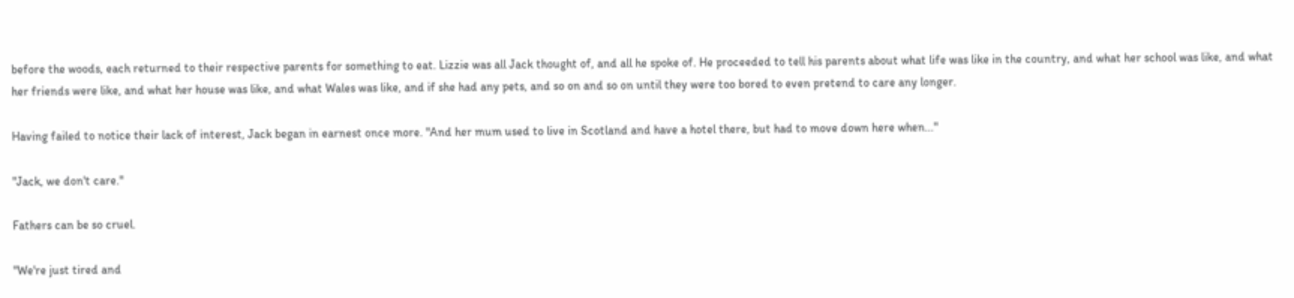before the woods, each returned to their respective parents for something to eat. Lizzie was all Jack thought of, and all he spoke of. He proceeded to tell his parents about what life was like in the country, and what her school was like, and what her friends were like, and what her house was like, and what Wales was like, and if she had any pets, and so on and so on until they were too bored to even pretend to care any longer.

Having failed to notice their lack of interest, Jack began in earnest once more. "And her mum used to live in Scotland and have a hotel there, but had to move down here when..."

"Jack, we don't care."

Fathers can be so cruel.

"We're just tired and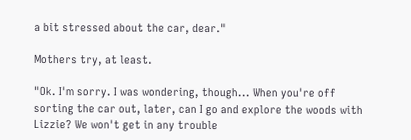a bit stressed about the car, dear."

Mothers try, at least.

"Ok. I'm sorry. I was wondering, though... When you're off sorting the car out, later, can I go and explore the woods with Lizzie? We won't get in any trouble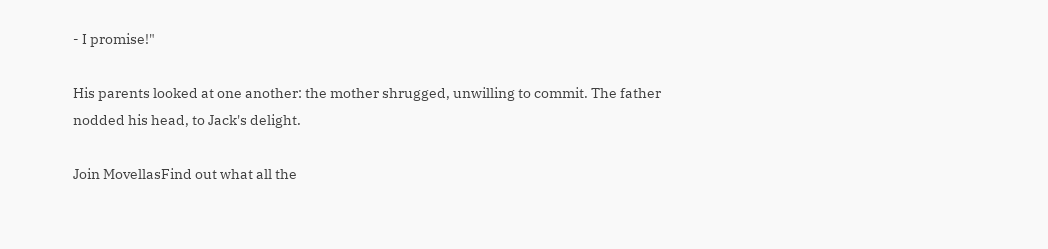- I promise!"

His parents looked at one another: the mother shrugged, unwilling to commit. The father nodded his head, to Jack's delight.

Join MovellasFind out what all the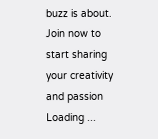buzz is about. Join now to start sharing your creativity and passion
Loading ...